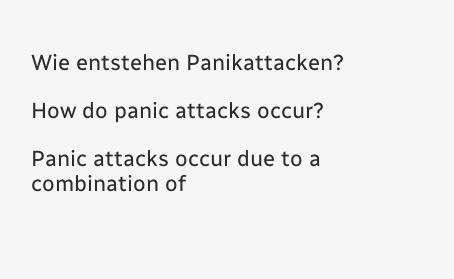Wie entstehen Panikattacken?

How do panic attacks occur?

Panic attacks occur due to a combination of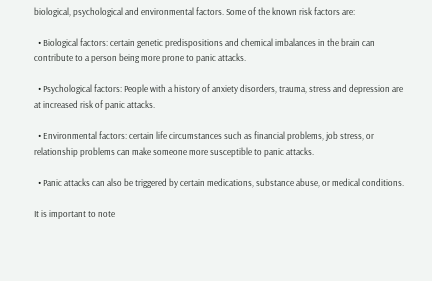biological, psychological and environmental factors. Some of the known risk factors are:

  • Biological factors: certain genetic predispositions and chemical imbalances in the brain can contribute to a person being more prone to panic attacks.

  • Psychological factors: People with a history of anxiety disorders, trauma, stress and depression are at increased risk of panic attacks.

  • Environmental factors: certain life circumstances such as financial problems, job stress, or relationship problems can make someone more susceptible to panic attacks.

  • Panic attacks can also be triggered by certain medications, substance abuse, or medical conditions.

It is important to note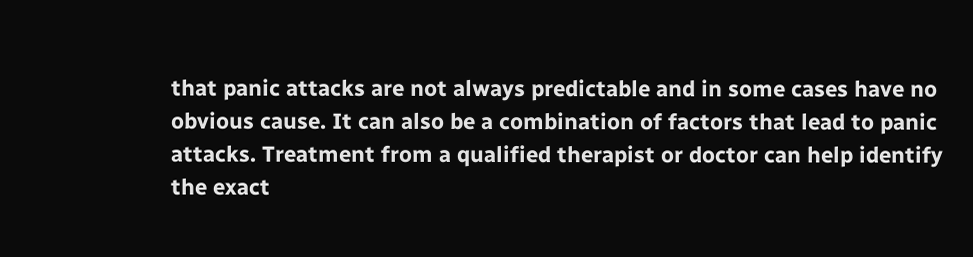that panic attacks are not always predictable and in some cases have no obvious cause. It can also be a combination of factors that lead to panic attacks. Treatment from a qualified therapist or doctor can help identify the exact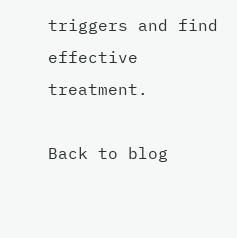triggers and find effective treatment.

Back to blog